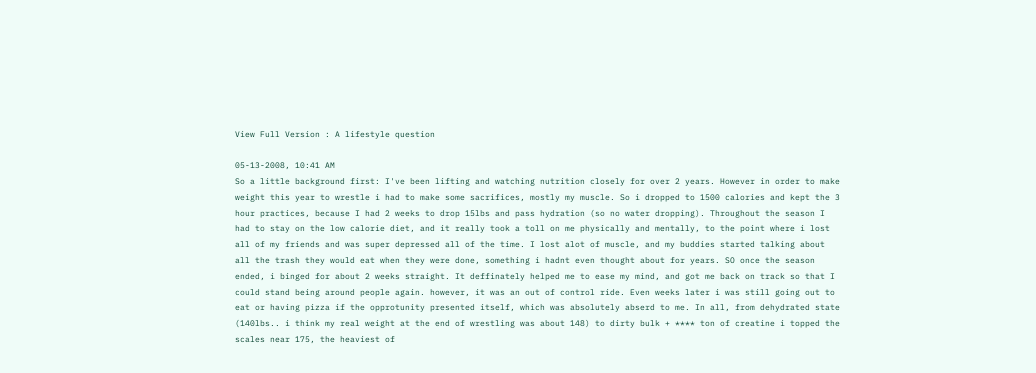View Full Version : A lifestyle question

05-13-2008, 10:41 AM
So a little background first: I've been lifting and watching nutrition closely for over 2 years. However in order to make weight this year to wrestle i had to make some sacrifices, mostly my muscle. So i dropped to 1500 calories and kept the 3 hour practices, because I had 2 weeks to drop 15lbs and pass hydration (so no water dropping). Throughout the season I had to stay on the low calorie diet, and it really took a toll on me physically and mentally, to the point where i lost all of my friends and was super depressed all of the time. I lost alot of muscle, and my buddies started talking about all the trash they would eat when they were done, something i hadnt even thought about for years. SO once the season ended, i binged for about 2 weeks straight. It deffinately helped me to ease my mind, and got me back on track so that I could stand being around people again. however, it was an out of control ride. Even weeks later i was still going out to eat or having pizza if the opprotunity presented itself, which was absolutely abserd to me. In all, from dehydrated state (140lbs.. i think my real weight at the end of wrestling was about 148) to dirty bulk + **** ton of creatine i topped the scales near 175, the heaviest of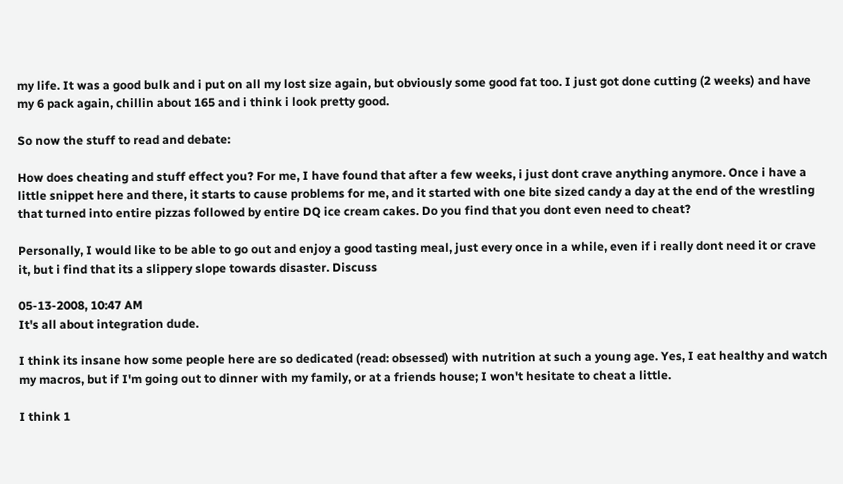my life. It was a good bulk and i put on all my lost size again, but obviously some good fat too. I just got done cutting (2 weeks) and have my 6 pack again, chillin about 165 and i think i look pretty good.

So now the stuff to read and debate:

How does cheating and stuff effect you? For me, I have found that after a few weeks, i just dont crave anything anymore. Once i have a little snippet here and there, it starts to cause problems for me, and it started with one bite sized candy a day at the end of the wrestling that turned into entire pizzas followed by entire DQ ice cream cakes. Do you find that you dont even need to cheat?

Personally, I would like to be able to go out and enjoy a good tasting meal, just every once in a while, even if i really dont need it or crave it, but i find that its a slippery slope towards disaster. Discuss

05-13-2008, 10:47 AM
It's all about integration dude.

I think its insane how some people here are so dedicated (read: obsessed) with nutrition at such a young age. Yes, I eat healthy and watch my macros, but if I'm going out to dinner with my family, or at a friends house; I won't hesitate to cheat a little.

I think 1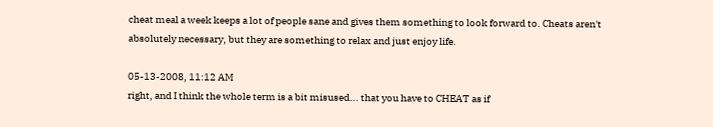cheat meal a week keeps a lot of people sane and gives them something to look forward to. Cheats aren't absolutely necessary, but they are something to relax and just enjoy life.

05-13-2008, 11:12 AM
right, and I think the whole term is a bit misused... that you have to CHEAT as if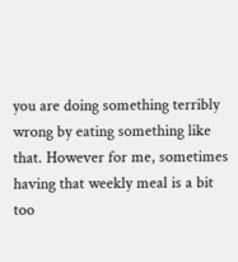you are doing something terribly wrong by eating something like that. However for me, sometimes having that weekly meal is a bit too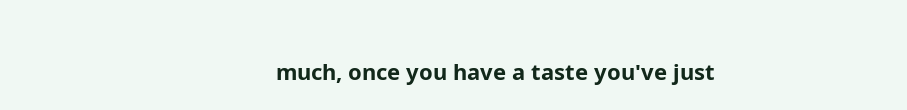much, once you have a taste you've just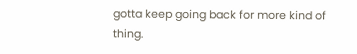gotta keep going back for more kind of thing.